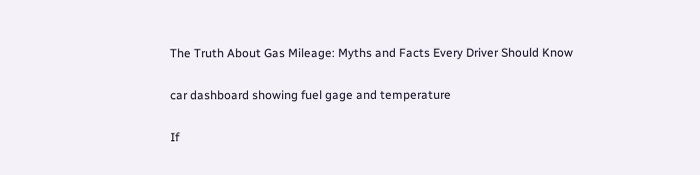The Truth About Gas Mileage: Myths and Facts Every Driver Should Know

car dashboard showing fuel gage and temperature

If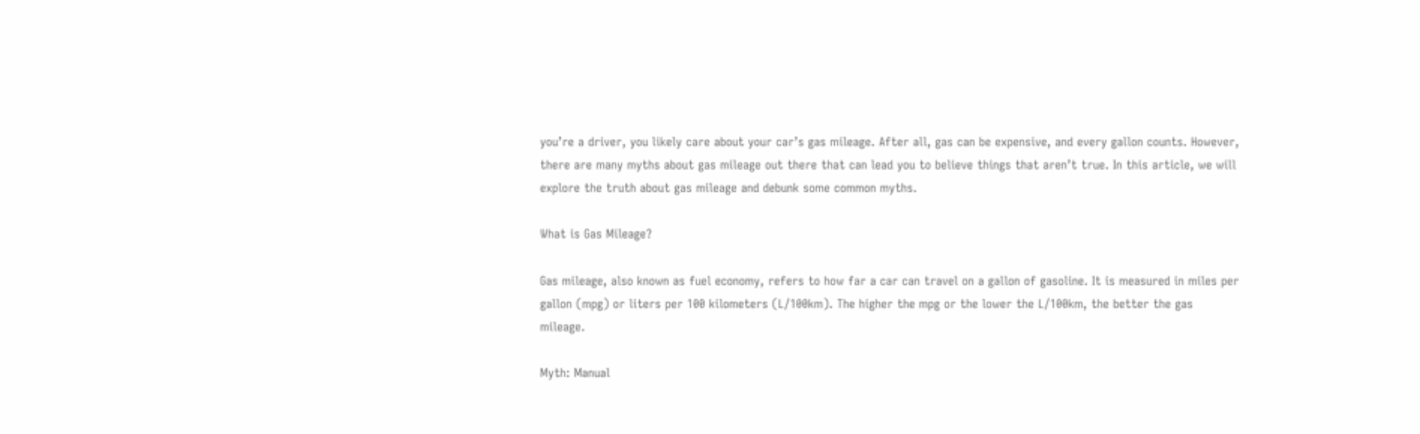you’re a driver, you likely care about your car’s gas mileage. After all, gas can be expensive, and every gallon counts. However, there are many myths about gas mileage out there that can lead you to believe things that aren’t true. In this article, we will explore the truth about gas mileage and debunk some common myths.

What is Gas Mileage?

Gas mileage, also known as fuel economy, refers to how far a car can travel on a gallon of gasoline. It is measured in miles per gallon (mpg) or liters per 100 kilometers (L/100km). The higher the mpg or the lower the L/100km, the better the gas mileage.

Myth: Manual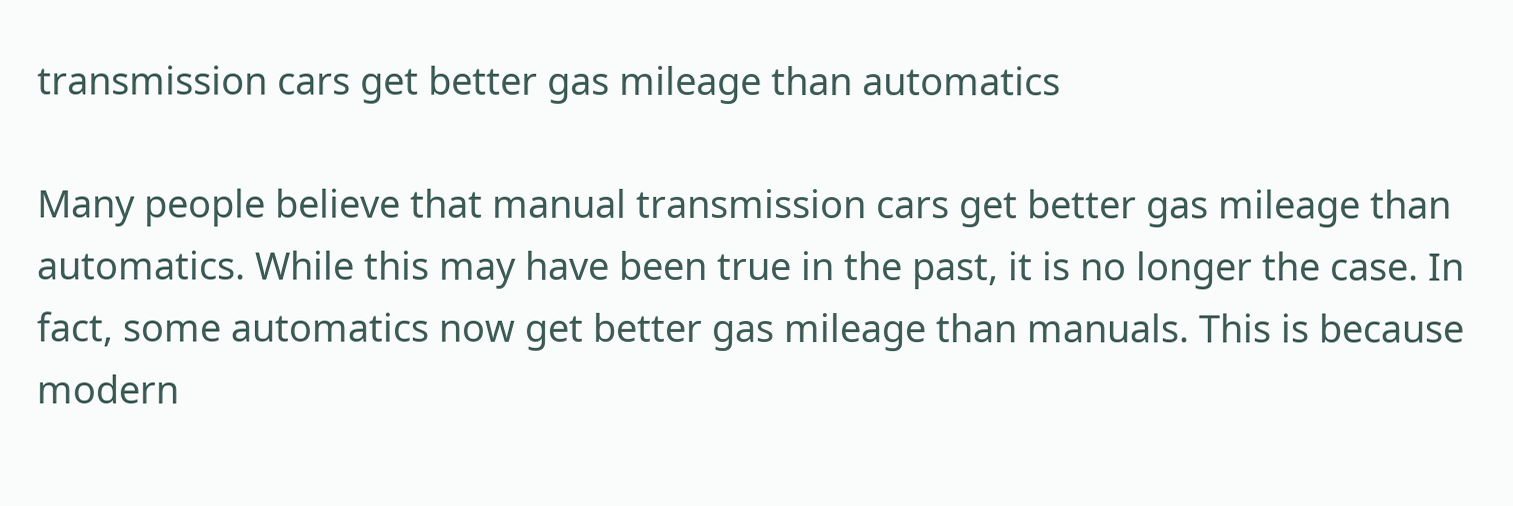transmission cars get better gas mileage than automatics

Many people believe that manual transmission cars get better gas mileage than automatics. While this may have been true in the past, it is no longer the case. In fact, some automatics now get better gas mileage than manuals. This is because modern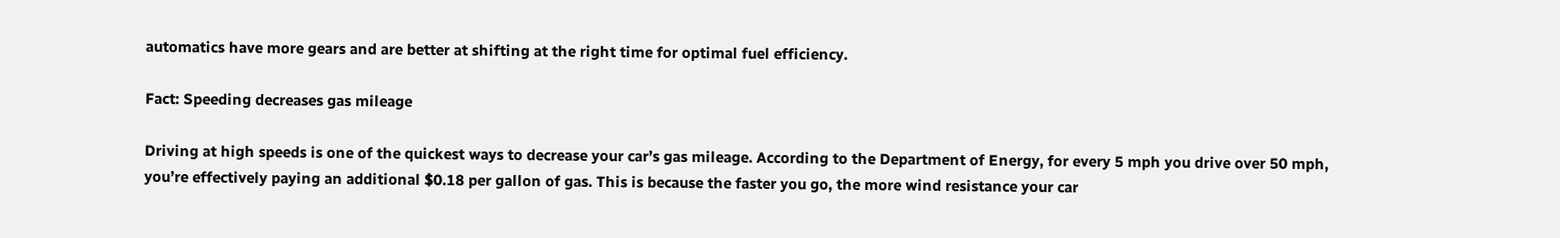automatics have more gears and are better at shifting at the right time for optimal fuel efficiency.

Fact: Speeding decreases gas mileage

Driving at high speeds is one of the quickest ways to decrease your car’s gas mileage. According to the Department of Energy, for every 5 mph you drive over 50 mph, you’re effectively paying an additional $0.18 per gallon of gas. This is because the faster you go, the more wind resistance your car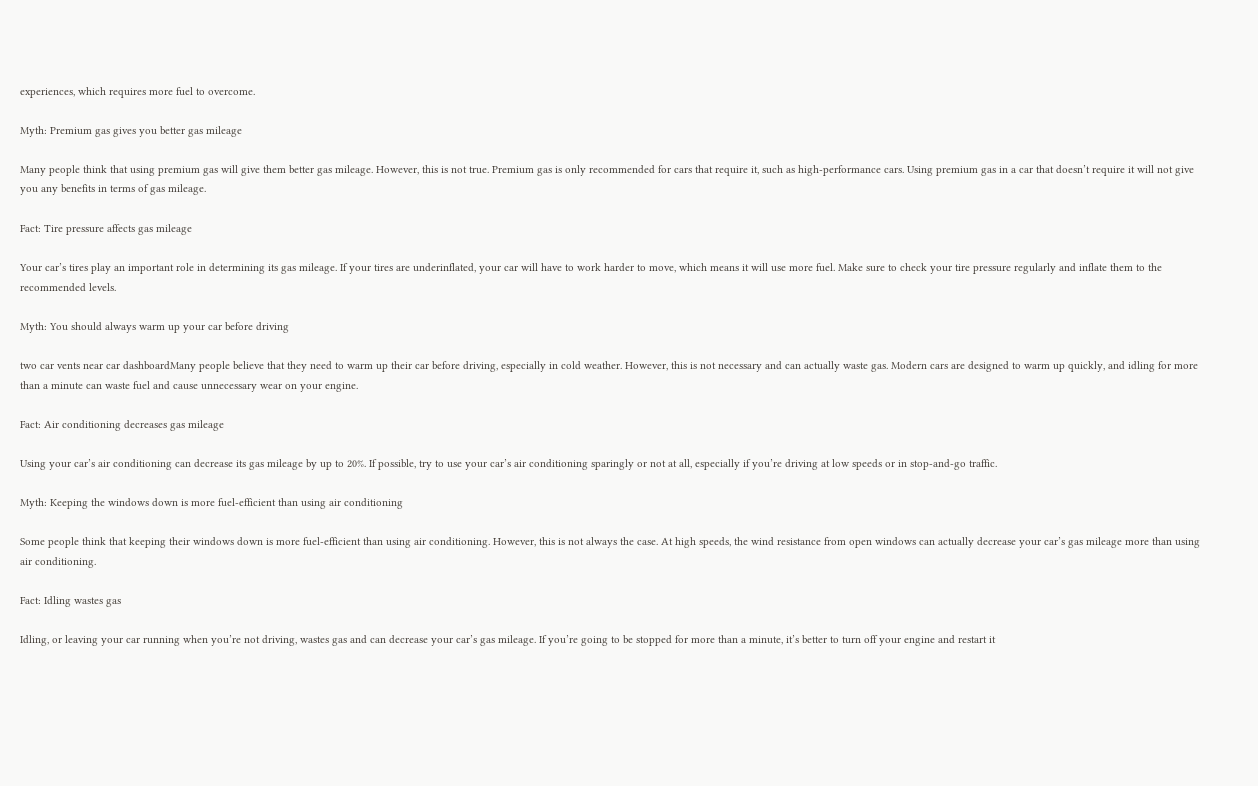experiences, which requires more fuel to overcome.

Myth: Premium gas gives you better gas mileage

Many people think that using premium gas will give them better gas mileage. However, this is not true. Premium gas is only recommended for cars that require it, such as high-performance cars. Using premium gas in a car that doesn’t require it will not give you any benefits in terms of gas mileage.

Fact: Tire pressure affects gas mileage

Your car’s tires play an important role in determining its gas mileage. If your tires are underinflated, your car will have to work harder to move, which means it will use more fuel. Make sure to check your tire pressure regularly and inflate them to the recommended levels.

Myth: You should always warm up your car before driving

two car vents near car dashboardMany people believe that they need to warm up their car before driving, especially in cold weather. However, this is not necessary and can actually waste gas. Modern cars are designed to warm up quickly, and idling for more than a minute can waste fuel and cause unnecessary wear on your engine.

Fact: Air conditioning decreases gas mileage

Using your car’s air conditioning can decrease its gas mileage by up to 20%. If possible, try to use your car’s air conditioning sparingly or not at all, especially if you’re driving at low speeds or in stop-and-go traffic.

Myth: Keeping the windows down is more fuel-efficient than using air conditioning

Some people think that keeping their windows down is more fuel-efficient than using air conditioning. However, this is not always the case. At high speeds, the wind resistance from open windows can actually decrease your car’s gas mileage more than using air conditioning.

Fact: Idling wastes gas

Idling, or leaving your car running when you’re not driving, wastes gas and can decrease your car’s gas mileage. If you’re going to be stopped for more than a minute, it’s better to turn off your engine and restart it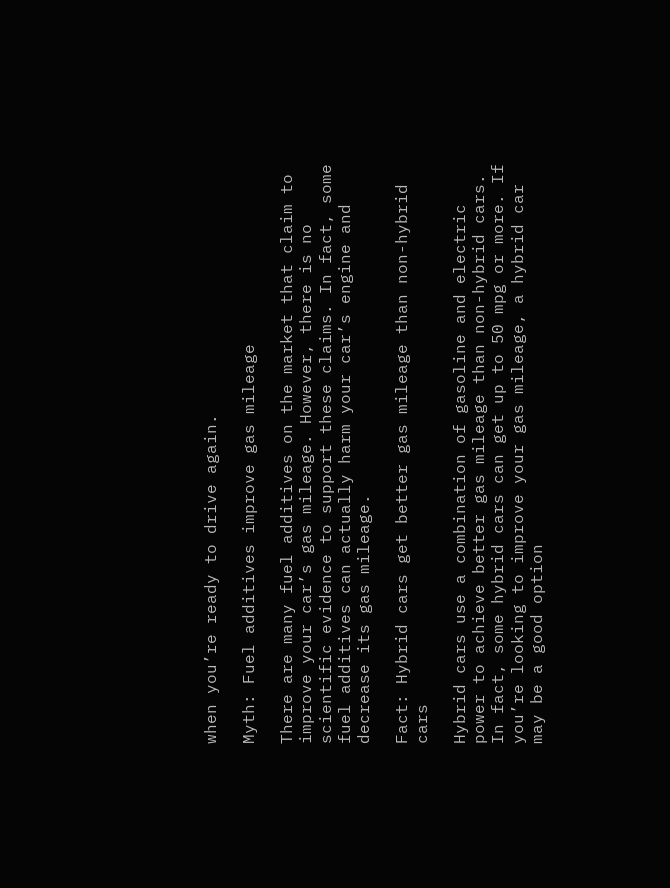when you’re ready to drive again.

Myth: Fuel additives improve gas mileage

There are many fuel additives on the market that claim to improve your car’s gas mileage. However, there is no scientific evidence to support these claims. In fact, some fuel additives can actually harm your car’s engine and decrease its gas mileage.

Fact: Hybrid cars get better gas mileage than non-hybrid cars

Hybrid cars use a combination of gasoline and electric power to achieve better gas mileage than non-hybrid cars. In fact, some hybrid cars can get up to 50 mpg or more. If you’re looking to improve your gas mileage, a hybrid car may be a good option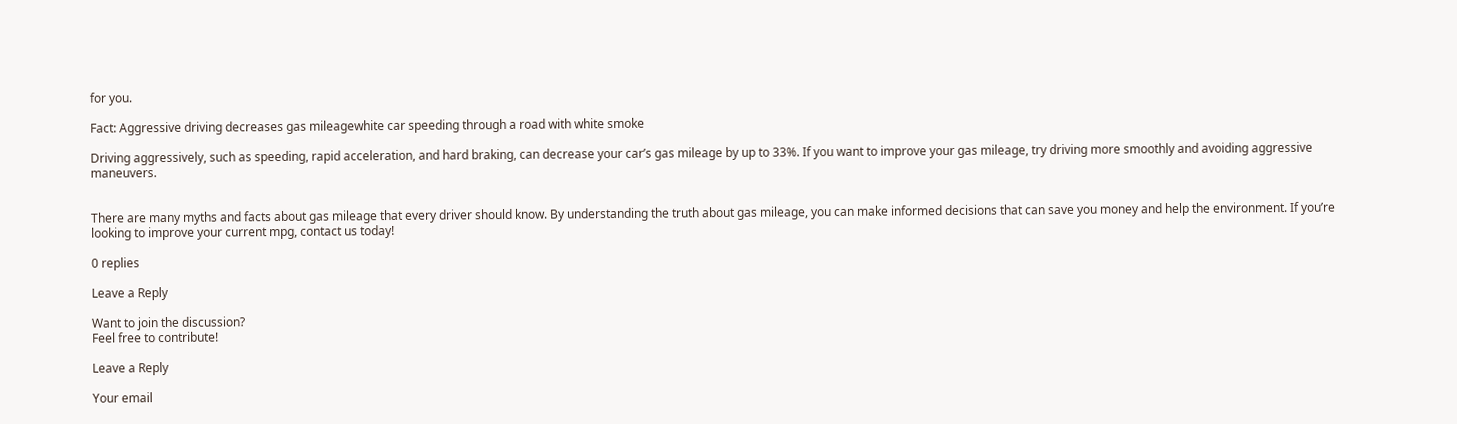for you.

Fact: Aggressive driving decreases gas mileagewhite car speeding through a road with white smoke

Driving aggressively, such as speeding, rapid acceleration, and hard braking, can decrease your car’s gas mileage by up to 33%. If you want to improve your gas mileage, try driving more smoothly and avoiding aggressive maneuvers.


There are many myths and facts about gas mileage that every driver should know. By understanding the truth about gas mileage, you can make informed decisions that can save you money and help the environment. If you’re looking to improve your current mpg, contact us today!

0 replies

Leave a Reply

Want to join the discussion?
Feel free to contribute!

Leave a Reply

Your email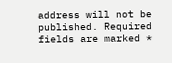address will not be published. Required fields are marked *